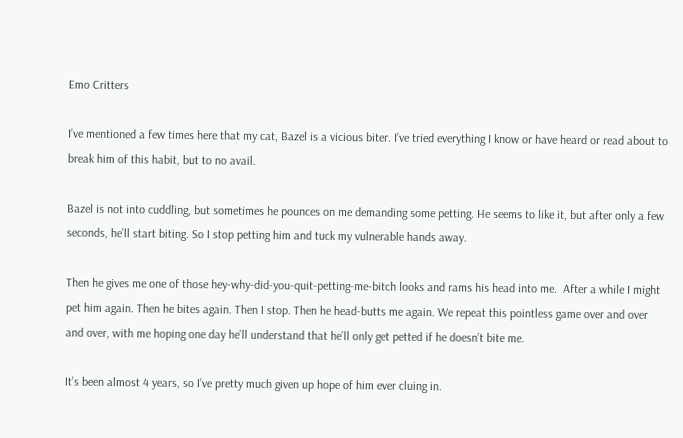Emo Critters

I’ve mentioned a few times here that my cat, Bazel is a vicious biter. I’ve tried everything I know or have heard or read about to break him of this habit, but to no avail.

Bazel is not into cuddling, but sometimes he pounces on me demanding some petting. He seems to like it, but after only a few seconds, he’ll start biting. So I stop petting him and tuck my vulnerable hands away.

Then he gives me one of those hey-why-did-you-quit-petting-me-bitch looks and rams his head into me.  After a while I might pet him again. Then he bites again. Then I stop. Then he head-butts me again. We repeat this pointless game over and over and over, with me hoping one day he’ll understand that he’ll only get petted if he doesn’t bite me.

It’s been almost 4 years, so I’ve pretty much given up hope of him ever cluing in.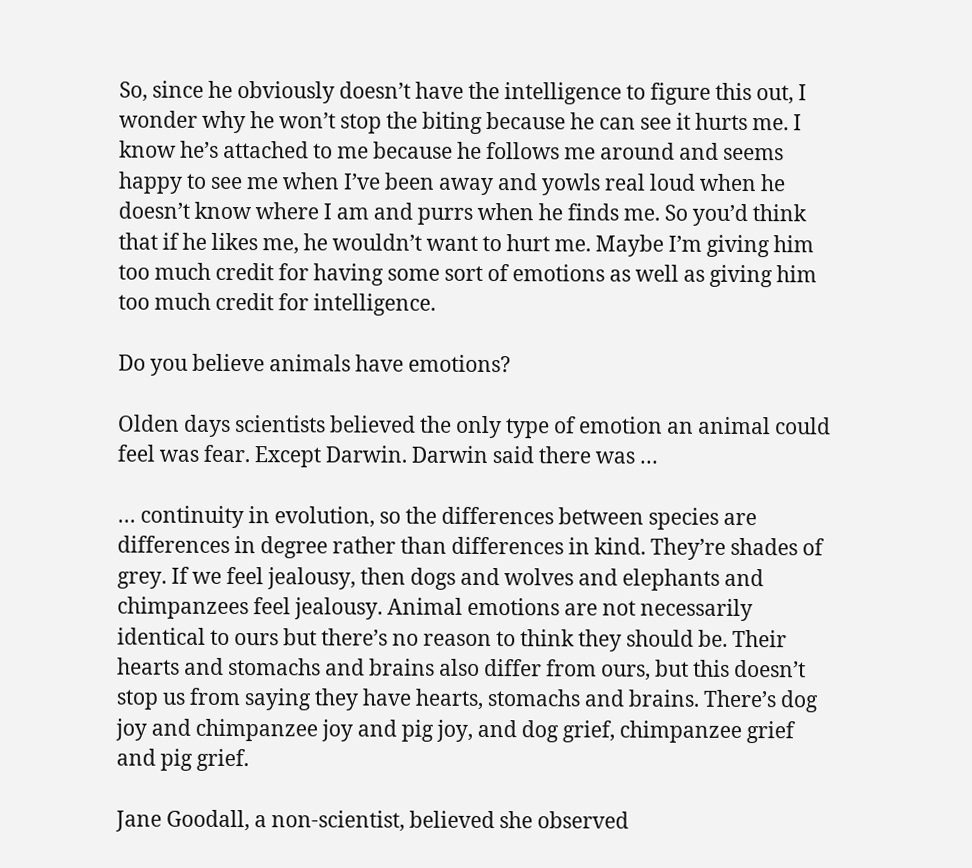So, since he obviously doesn’t have the intelligence to figure this out, I wonder why he won’t stop the biting because he can see it hurts me. I know he’s attached to me because he follows me around and seems happy to see me when I’ve been away and yowls real loud when he doesn’t know where I am and purrs when he finds me. So you’d think that if he likes me, he wouldn’t want to hurt me. Maybe I’m giving him too much credit for having some sort of emotions as well as giving him too much credit for intelligence.

Do you believe animals have emotions?

Olden days scientists believed the only type of emotion an animal could feel was fear. Except Darwin. Darwin said there was …

… continuity in evolution, so the differences between species are differences in degree rather than differences in kind. They’re shades of grey. If we feel jealousy, then dogs and wolves and elephants and chimpanzees feel jealousy. Animal emotions are not necessarily identical to ours but there’s no reason to think they should be. Their hearts and stomachs and brains also differ from ours, but this doesn’t stop us from saying they have hearts, stomachs and brains. There’s dog joy and chimpanzee joy and pig joy, and dog grief, chimpanzee grief and pig grief.

Jane Goodall, a non-scientist, believed she observed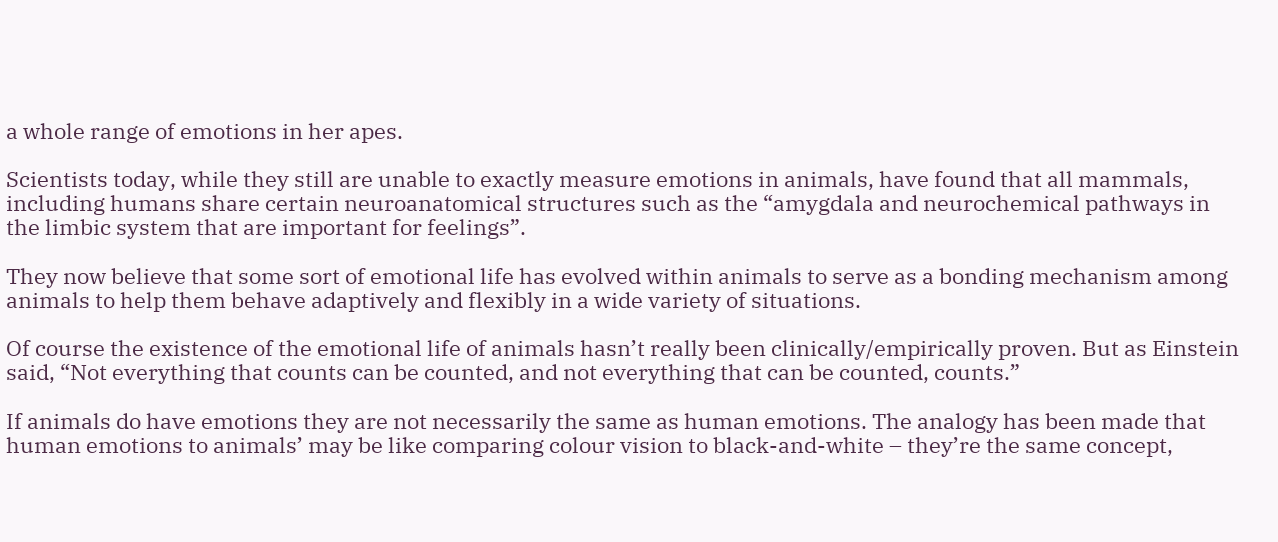a whole range of emotions in her apes.

Scientists today, while they still are unable to exactly measure emotions in animals, have found that all mammals, including humans share certain neuroanatomical structures such as the “amygdala and neurochemical pathways in the limbic system that are important for feelings”.

They now believe that some sort of emotional life has evolved within animals to serve as a bonding mechanism among animals to help them behave adaptively and flexibly in a wide variety of situations.

Of course the existence of the emotional life of animals hasn’t really been clinically/empirically proven. But as Einstein said, “Not everything that counts can be counted, and not everything that can be counted, counts.”

If animals do have emotions they are not necessarily the same as human emotions. The analogy has been made that human emotions to animals’ may be like comparing colour vision to black-and-white – they’re the same concept,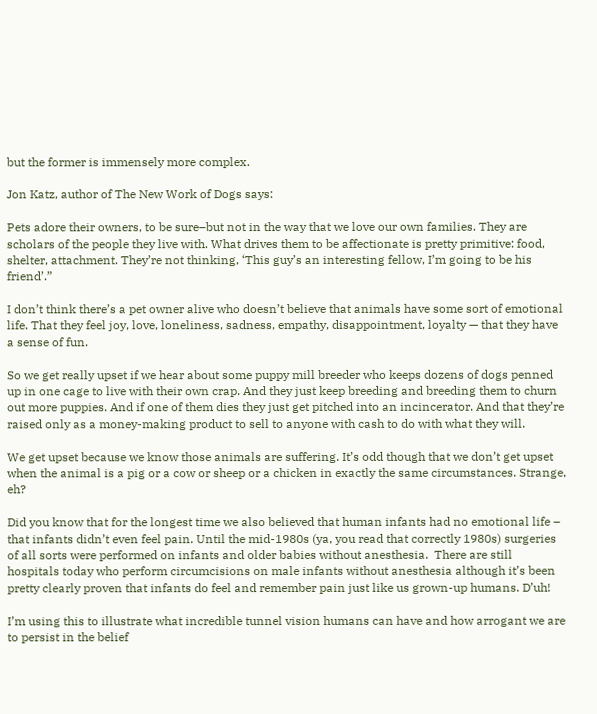but the former is immensely more complex.

Jon Katz, author of The New Work of Dogs says:

Pets adore their owners, to be sure–but not in the way that we love our own families. They are scholars of the people they live with. What drives them to be affectionate is pretty primitive: food, shelter, attachment. They’re not thinking, ‘This guy’s an interesting fellow, I’m going to be his friend’.”

I don’t think there’s a pet owner alive who doesn’t believe that animals have some sort of emotional life. That they feel joy, love, loneliness, sadness, empathy, disappointment, loyalty — that they have a sense of fun.

So we get really upset if we hear about some puppy mill breeder who keeps dozens of dogs penned up in one cage to live with their own crap. And they just keep breeding and breeding them to churn out more puppies. And if one of them dies they just get pitched into an incincerator. And that they’re raised only as a money-making product to sell to anyone with cash to do with what they will.

We get upset because we know those animals are suffering. It’s odd though that we don’t get upset when the animal is a pig or a cow or sheep or a chicken in exactly the same circumstances. Strange, eh?

Did you know that for the longest time we also believed that human infants had no emotional life – that infants didn’t even feel pain. Until the mid-1980s (ya, you read that correctly 1980s) surgeries of all sorts were performed on infants and older babies without anesthesia.  There are still hospitals today who perform circumcisions on male infants without anesthesia although it’s been pretty clearly proven that infants do feel and remember pain just like us grown-up humans. D’uh!

I’m using this to illustrate what incredible tunnel vision humans can have and how arrogant we are to persist in the belief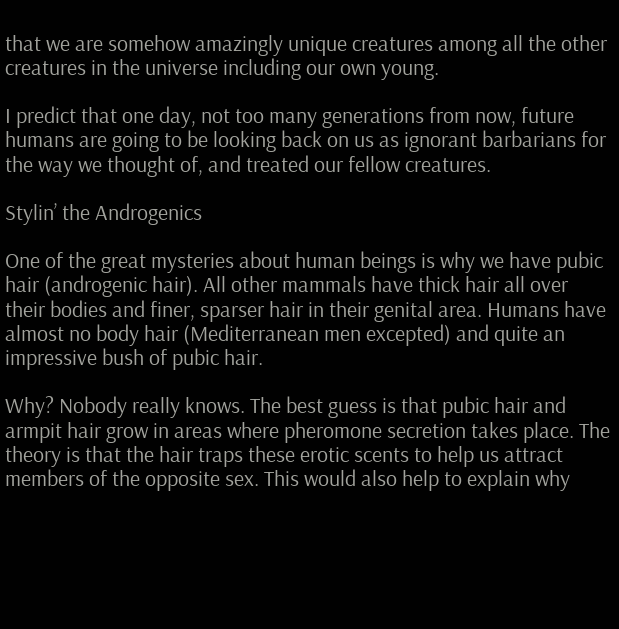that we are somehow amazingly unique creatures among all the other creatures in the universe including our own young.

I predict that one day, not too many generations from now, future humans are going to be looking back on us as ignorant barbarians for the way we thought of, and treated our fellow creatures.

Stylin’ the Androgenics

One of the great mysteries about human beings is why we have pubic hair (androgenic hair). All other mammals have thick hair all over their bodies and finer, sparser hair in their genital area. Humans have almost no body hair (Mediterranean men excepted) and quite an impressive bush of pubic hair.

Why? Nobody really knows. The best guess is that pubic hair and armpit hair grow in areas where pheromone secretion takes place. The theory is that the hair traps these erotic scents to help us attract members of the opposite sex. This would also help to explain why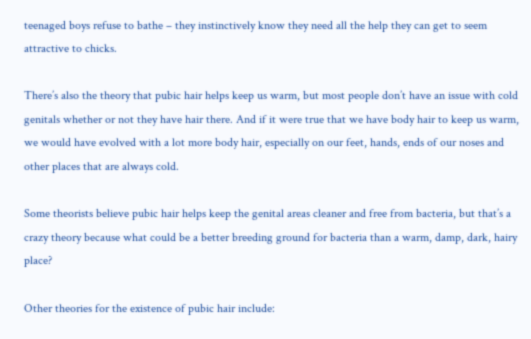teenaged boys refuse to bathe – they instinctively know they need all the help they can get to seem attractive to chicks.

There’s also the theory that pubic hair helps keep us warm, but most people don’t have an issue with cold genitals whether or not they have hair there. And if it were true that we have body hair to keep us warm, we would have evolved with a lot more body hair, especially on our feet, hands, ends of our noses and other places that are always cold.

Some theorists believe pubic hair helps keep the genital areas cleaner and free from bacteria, but that’s a crazy theory because what could be a better breeding ground for bacteria than a warm, damp, dark, hairy place?

Other theories for the existence of pubic hair include: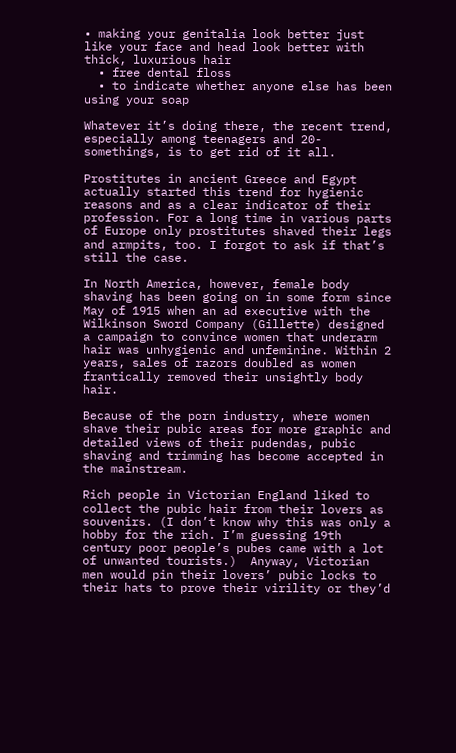• making your genitalia look better just like your face and head look better with thick, luxurious hair
  • free dental floss
  • to indicate whether anyone else has been using your soap

Whatever it’s doing there, the recent trend, especially among teenagers and 20-somethings, is to get rid of it all.

Prostitutes in ancient Greece and Egypt actually started this trend for hygienic reasons and as a clear indicator of their profession. For a long time in various parts of Europe only prostitutes shaved their legs and armpits, too. I forgot to ask if that’s still the case.

In North America, however, female body shaving has been going on in some form since May of 1915 when an ad executive with the Wilkinson Sword Company (Gillette) designed a campaign to convince women that underarm hair was unhygienic and unfeminine. Within 2 years, sales of razors doubled as women frantically removed their unsightly body hair.

Because of the porn industry, where women shave their pubic areas for more graphic and detailed views of their pudendas, pubic shaving and trimming has become accepted in the mainstream.

Rich people in Victorian England liked to collect the pubic hair from their lovers as souvenirs. (I don’t know why this was only a hobby for the rich. I’m guessing 19th century poor people’s pubes came with a lot of unwanted tourists.)  Anyway, Victorian men would pin their lovers’ pubic locks to their hats to prove their virility or they’d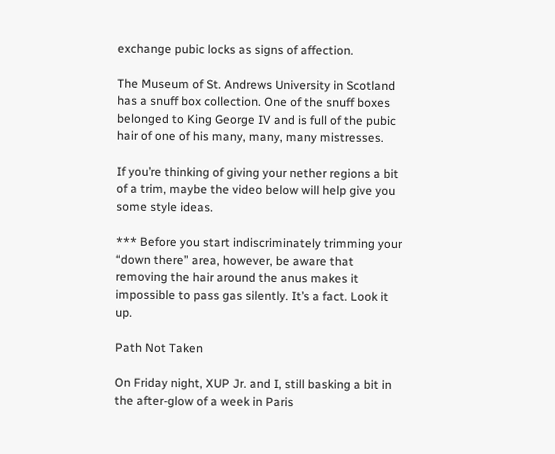exchange pubic locks as signs of affection.

The Museum of St. Andrews University in Scotland has a snuff box collection. One of the snuff boxes belonged to King George IV and is full of the pubic hair of one of his many, many, many mistresses.

If you’re thinking of giving your nether regions a bit of a trim, maybe the video below will help give you some style ideas.

*** Before you start indiscriminately trimming your “down there” area, however, be aware that removing the hair around the anus makes it impossible to pass gas silently. It’s a fact. Look it up.

Path Not Taken

On Friday night, XUP Jr. and I, still basking a bit in the after-glow of a week in Paris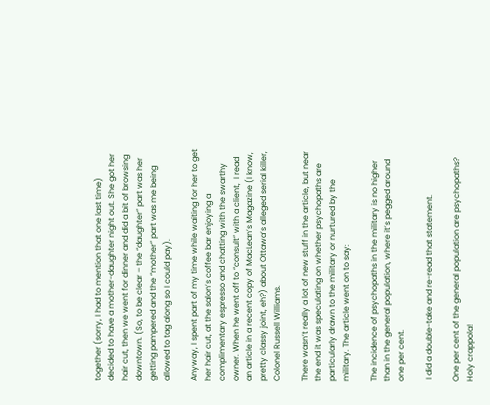together (sorry, I had to mention that one last time) decided to have a mother-daughter night out. She got her hair cut, then we went for dinner and did a bit of browsing downtown. (So, to be clear – the “daughter” part was her getting pampered and the “mother” part was me being allowed to tag along so I could pay).

Anyway, I spent part of my time while waiting for her to get her hair cut, at the salon’s coffee bar enjoying a complimentary espresso and chatting with the swarthy owner. When he went off to “consult” with a client,  I read an article in a recent copy of MacLean’s Magazine (I know, pretty classy joint, eh?) about Ottawa’s alleged serial killer, Colonel Russell Williams.

There wasn’t really a lot of new stuff in the article, but near the end it was speculating on whether psychopaths are particularly drawn to the military or nurtured by the military. The article went on to say:

The incidence of psychopaths in the military is no higher than in the general population, where it’s pegged around one per cent.

 I did a double-take and re-read that statement.

One per cent of the general population are psychopaths? Holy crappola!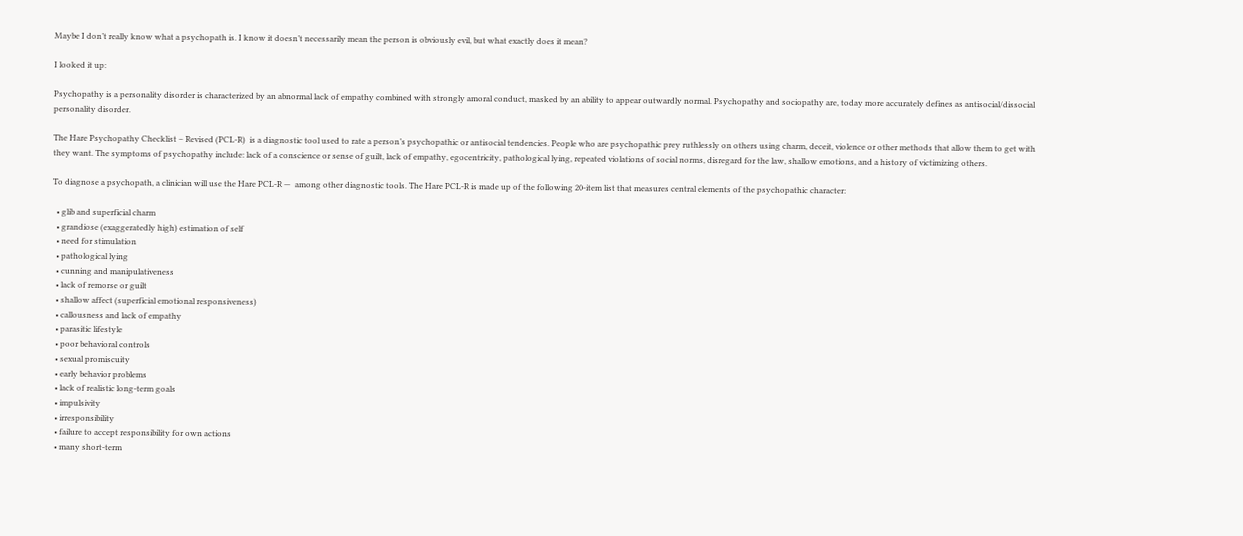Maybe I don’t really know what a psychopath is. I know it doesn’t necessarily mean the person is obviously evil, but what exactly does it mean?

I looked it up:

Psychopathy is a personality disorder is characterized by an abnormal lack of empathy combined with strongly amoral conduct, masked by an ability to appear outwardly normal. Psychopathy and sociopathy are, today more accurately defines as antisocial/dissocial personality disorder.

The Hare Psychopathy Checklist – Revised (PCL-R)  is a diagnostic tool used to rate a person’s psychopathic or antisocial tendencies. People who are psychopathic prey ruthlessly on others using charm, deceit, violence or other methods that allow them to get with they want. The symptoms of psychopathy include: lack of a conscience or sense of guilt, lack of empathy, egocentricity, pathological lying, repeated violations of social norms, disregard for the law, shallow emotions, and a history of victimizing others.

To diagnose a psychopath, a clinician will use the Hare PCL-R —  among other diagnostic tools. The Hare PCL-R is made up of the following 20-item list that measures central elements of the psychopathic character:

  • glib and superficial charm
  • grandiose (exaggeratedly high) estimation of self
  • need for stimulation
  • pathological lying
  • cunning and manipulativeness
  • lack of remorse or guilt
  • shallow affect (superficial emotional responsiveness)
  • callousness and lack of empathy
  • parasitic lifestyle
  • poor behavioral controls
  • sexual promiscuity
  • early behavior problems
  • lack of realistic long-term goals
  • impulsivity
  • irresponsibility
  • failure to accept responsibility for own actions
  • many short-term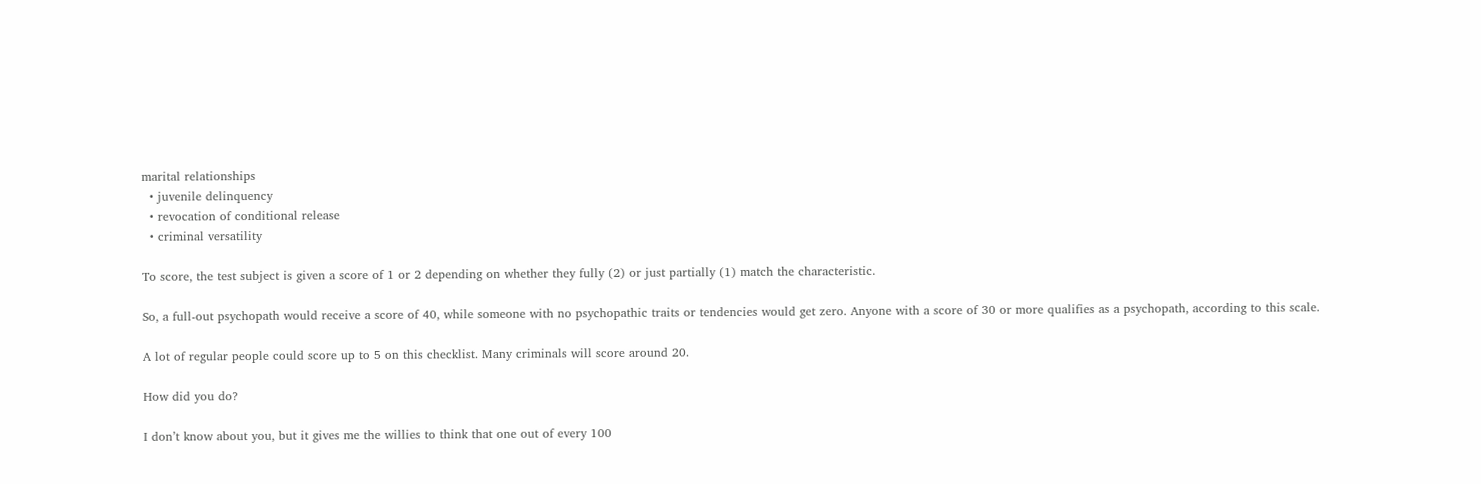marital relationships
  • juvenile delinquency
  • revocation of conditional release
  • criminal versatility

To score, the test subject is given a score of 1 or 2 depending on whether they fully (2) or just partially (1) match the characteristic.

So, a full-out psychopath would receive a score of 40, while someone with no psychopathic traits or tendencies would get zero. Anyone with a score of 30 or more qualifies as a psychopath, according to this scale.

A lot of regular people could score up to 5 on this checklist. Many criminals will score around 20.

How did you do?

I don’t know about you, but it gives me the willies to think that one out of every 100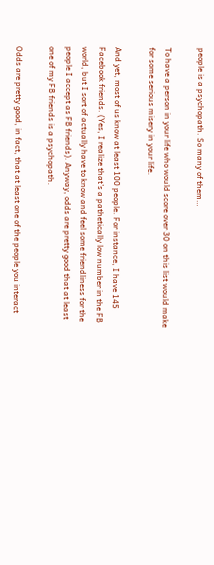people is a psychopath. So many of them…

To have a person in your life who would score over 30 on this list would make for some serious misery in your life.

And yet, most of us know at least 100 people. For instance, I have 145 Facebook friends. (Yes, I realize that’s a pathetically low number in the FB world, but I sort of actually have to know and feel some friendliness for the people I accept as FB friends). Anyway, odds are pretty good that at least one of my FB friends is a psychopath.

Odds are pretty good, in fact, that at least one of the people you interact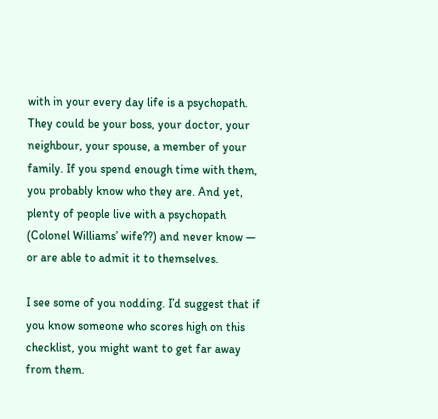with in your every day life is a psychopath. They could be your boss, your doctor, your neighbour, your spouse, a member of your family. If you spend enough time with them, you probably know who they are. And yet, plenty of people live with a psychopath (Colonel Williams’ wife??) and never know — or are able to admit it to themselves.

I see some of you nodding. I’d suggest that if you know someone who scores high on this checklist, you might want to get far away from them.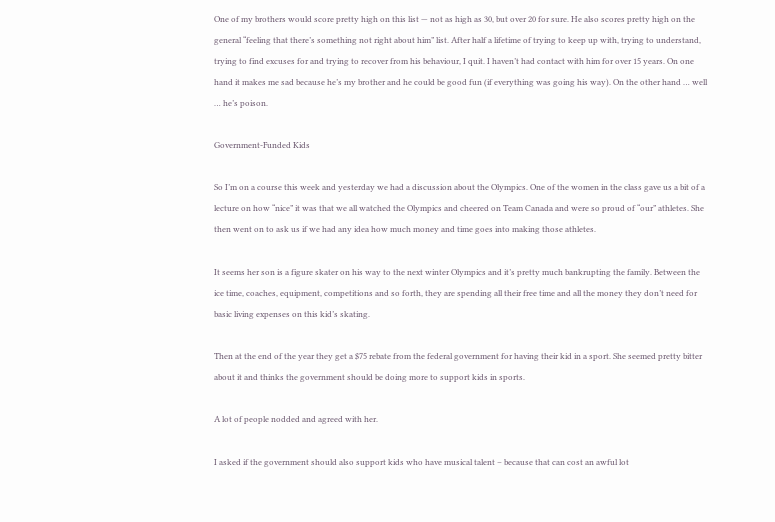One of my brothers would score pretty high on this list — not as high as 30, but over 20 for sure. He also scores pretty high on the general “feeling that there’s something not right about him” list. After half a lifetime of trying to keep up with, trying to understand, trying to find excuses for and trying to recover from his behaviour, I quit. I haven’t had contact with him for over 15 years. On one hand it makes me sad because he’s my brother and he could be good fun (if everything was going his way). On the other hand … well … he’s poison.

Government-Funded Kids

So I’m on a course this week and yesterday we had a discussion about the Olympics. One of the women in the class gave us a bit of a lecture on how “nice” it was that we all watched the Olympics and cheered on Team Canada and were so proud of “our” athletes. She then went on to ask us if we had any idea how much money and time goes into making those athletes.

It seems her son is a figure skater on his way to the next winter Olympics and it’s pretty much bankrupting the family. Between the ice time, coaches, equipment, competitions and so forth, they are spending all their free time and all the money they don’t need for basic living expenses on this kid’s skating.

Then at the end of the year they get a $75 rebate from the federal government for having their kid in a sport. She seemed pretty bitter about it and thinks the government should be doing more to support kids in sports.

A lot of people nodded and agreed with her.

I asked if the government should also support kids who have musical talent – because that can cost an awful lot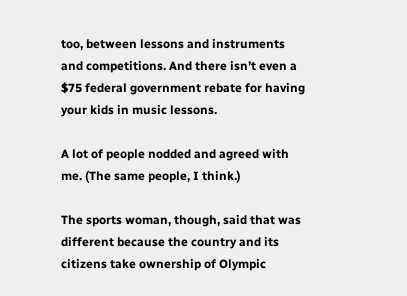too, between lessons and instruments and competitions. And there isn’t even a $75 federal government rebate for having your kids in music lessons.

A lot of people nodded and agreed with me. (The same people, I think.)

The sports woman, though, said that was different because the country and its citizens take ownership of Olympic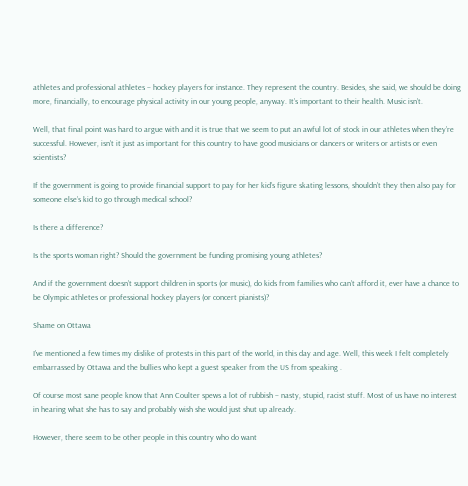athletes and professional athletes – hockey players for instance. They represent the country. Besides, she said, we should be doing more, financially, to encourage physical activity in our young people, anyway. It’s important to their health. Music isn’t.

Well, that final point was hard to argue with and it is true that we seem to put an awful lot of stock in our athletes when they’re successful. However, isn’t it just as important for this country to have good musicians or dancers or writers or artists or even scientists?

If the government is going to provide financial support to pay for her kid’s figure skating lessons, shouldn’t they then also pay for someone else’s kid to go through medical school?

Is there a difference?

Is the sports woman right? Should the government be funding promising young athletes?

And if the government doesn’t support children in sports (or music), do kids from families who can’t afford it, ever have a chance to be Olympic athletes or professional hockey players (or concert pianists)?

Shame on Ottawa

I’ve mentioned a few times my dislike of protests in this part of the world, in this day and age. Well, this week I felt completely embarrassed by Ottawa and the bullies who kept a guest speaker from the US from speaking .

Of course most sane people know that Ann Coulter spews a lot of rubbish – nasty, stupid, racist stuff. Most of us have no interest in hearing what she has to say and probably wish she would just shut up already.

However, there seem to be other people in this country who do want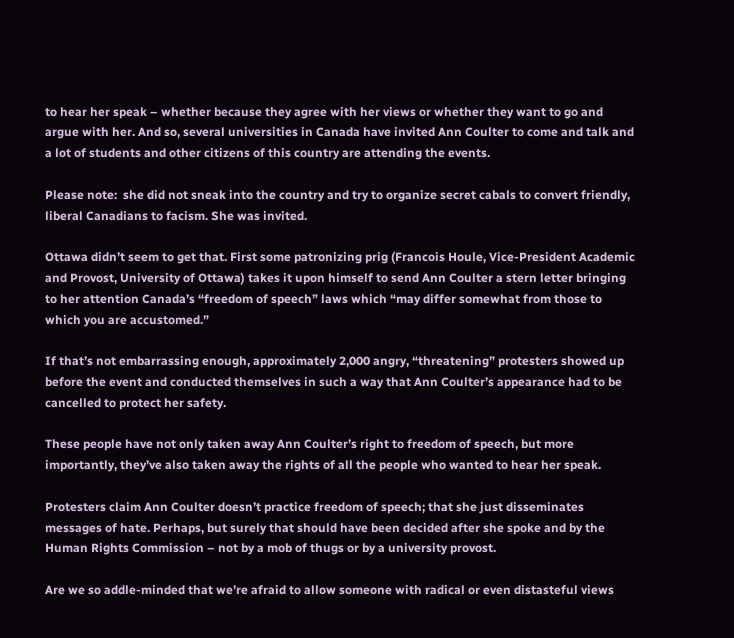to hear her speak – whether because they agree with her views or whether they want to go and argue with her. And so, several universities in Canada have invited Ann Coulter to come and talk and a lot of students and other citizens of this country are attending the events.

Please note:  she did not sneak into the country and try to organize secret cabals to convert friendly, liberal Canadians to facism. She was invited.

Ottawa didn’t seem to get that. First some patronizing prig (Francois Houle, Vice-President Academic and Provost, University of Ottawa) takes it upon himself to send Ann Coulter a stern letter bringing to her attention Canada’s “freedom of speech” laws which “may differ somewhat from those to which you are accustomed.”

If that’s not embarrassing enough, approximately 2,000 angry, “threatening” protesters showed up before the event and conducted themselves in such a way that Ann Coulter’s appearance had to be cancelled to protect her safety.

These people have not only taken away Ann Coulter’s right to freedom of speech, but more importantly, they’ve also taken away the rights of all the people who wanted to hear her speak.

Protesters claim Ann Coulter doesn’t practice freedom of speech; that she just disseminates messages of hate. Perhaps, but surely that should have been decided after she spoke and by the Human Rights Commission – not by a mob of thugs or by a university provost.

Are we so addle-minded that we’re afraid to allow someone with radical or even distasteful views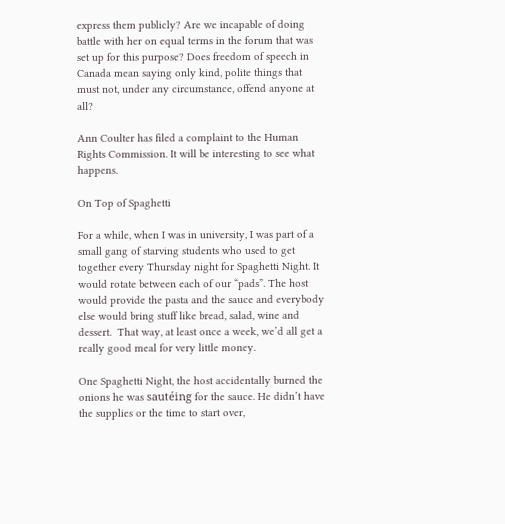express them publicly? Are we incapable of doing battle with her on equal terms in the forum that was set up for this purpose? Does freedom of speech in Canada mean saying only kind, polite things that must not, under any circumstance, offend anyone at all?

Ann Coulter has filed a complaint to the Human Rights Commission. It will be interesting to see what happens.

On Top of Spaghetti

For a while, when I was in university, I was part of a small gang of starving students who used to get together every Thursday night for Spaghetti Night. It would rotate between each of our “pads”. The host would provide the pasta and the sauce and everybody else would bring stuff like bread, salad, wine and dessert.  That way, at least once a week, we’d all get a really good meal for very little money.

One Spaghetti Night, the host accidentally burned the onions he was sautéing for the sauce. He didn’t have the supplies or the time to start over,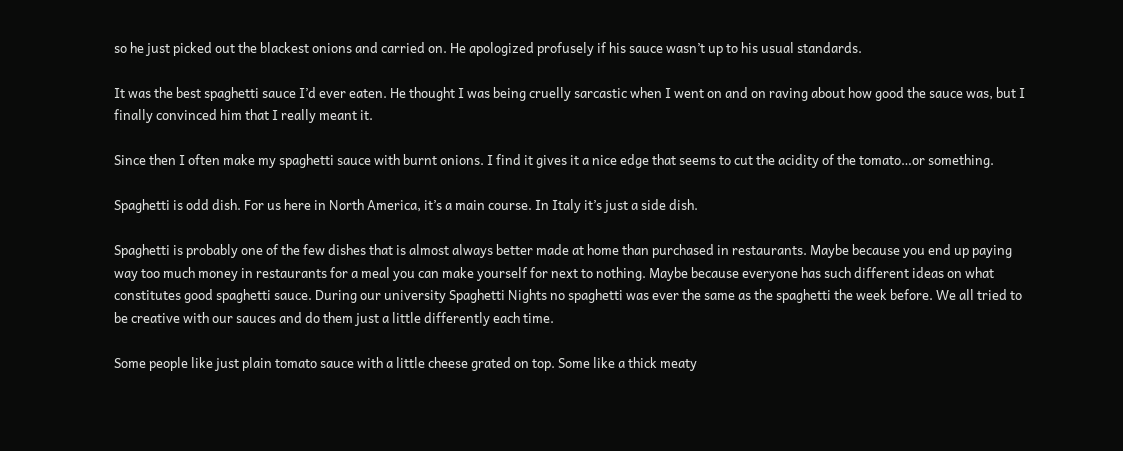so he just picked out the blackest onions and carried on. He apologized profusely if his sauce wasn’t up to his usual standards.

It was the best spaghetti sauce I’d ever eaten. He thought I was being cruelly sarcastic when I went on and on raving about how good the sauce was, but I finally convinced him that I really meant it.

Since then I often make my spaghetti sauce with burnt onions. I find it gives it a nice edge that seems to cut the acidity of the tomato…or something.

Spaghetti is odd dish. For us here in North America, it’s a main course. In Italy it’s just a side dish.

Spaghetti is probably one of the few dishes that is almost always better made at home than purchased in restaurants. Maybe because you end up paying way too much money in restaurants for a meal you can make yourself for next to nothing. Maybe because everyone has such different ideas on what constitutes good spaghetti sauce. During our university Spaghetti Nights no spaghetti was ever the same as the spaghetti the week before. We all tried to be creative with our sauces and do them just a little differently each time.

Some people like just plain tomato sauce with a little cheese grated on top. Some like a thick meaty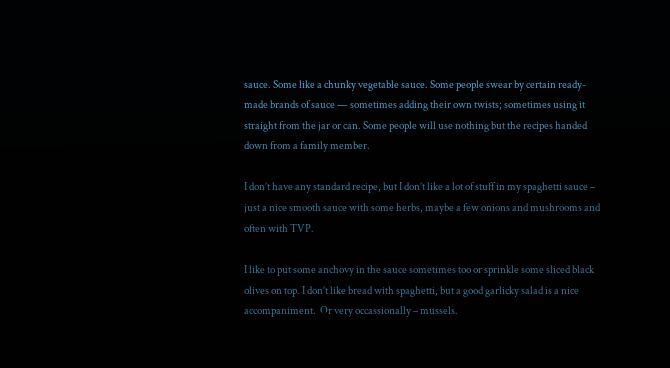sauce. Some like a chunky vegetable sauce. Some people swear by certain ready-made brands of sauce — sometimes adding their own twists; sometimes using it straight from the jar or can. Some people will use nothing but the recipes handed down from a family member.

I don’t have any standard recipe, but I don’t like a lot of stuff in my spaghetti sauce – just a nice smooth sauce with some herbs, maybe a few onions and mushrooms and often with TVP.

I like to put some anchovy in the sauce sometimes too or sprinkle some sliced black olives on top. I don’t like bread with spaghetti, but a good garlicky salad is a nice accompaniment.  Or very occassionally – mussels.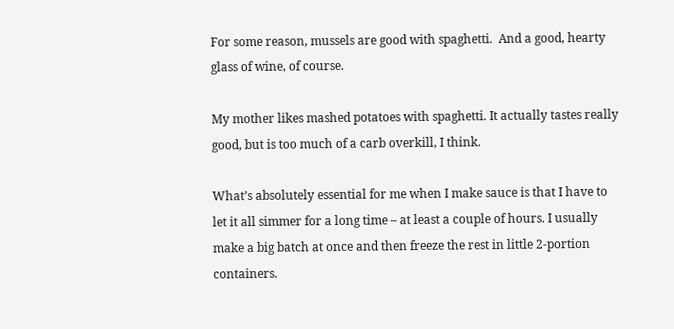For some reason, mussels are good with spaghetti.  And a good, hearty glass of wine, of course.

My mother likes mashed potatoes with spaghetti. It actually tastes really good, but is too much of a carb overkill, I think.

What’s absolutely essential for me when I make sauce is that I have to let it all simmer for a long time – at least a couple of hours. I usually make a big batch at once and then freeze the rest in little 2-portion containers.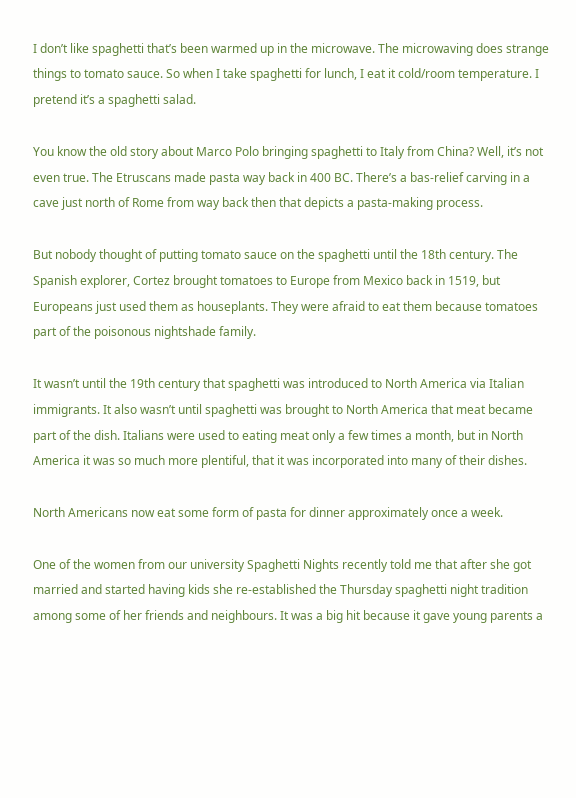I don’t like spaghetti that’s been warmed up in the microwave. The microwaving does strange things to tomato sauce. So when I take spaghetti for lunch, I eat it cold/room temperature. I pretend it’s a spaghetti salad.

You know the old story about Marco Polo bringing spaghetti to Italy from China? Well, it’s not even true. The Etruscans made pasta way back in 400 BC. There’s a bas-relief carving in a cave just north of Rome from way back then that depicts a pasta-making process.

But nobody thought of putting tomato sauce on the spaghetti until the 18th century. The Spanish explorer, Cortez brought tomatoes to Europe from Mexico back in 1519, but Europeans just used them as houseplants. They were afraid to eat them because tomatoes part of the poisonous nightshade family.

It wasn’t until the 19th century that spaghetti was introduced to North America via Italian immigrants. It also wasn’t until spaghetti was brought to North America that meat became part of the dish. Italians were used to eating meat only a few times a month, but in North America it was so much more plentiful, that it was incorporated into many of their dishes.

North Americans now eat some form of pasta for dinner approximately once a week.

One of the women from our university Spaghetti Nights recently told me that after she got married and started having kids she re-established the Thursday spaghetti night tradition among some of her friends and neighbours. It was a big hit because it gave young parents a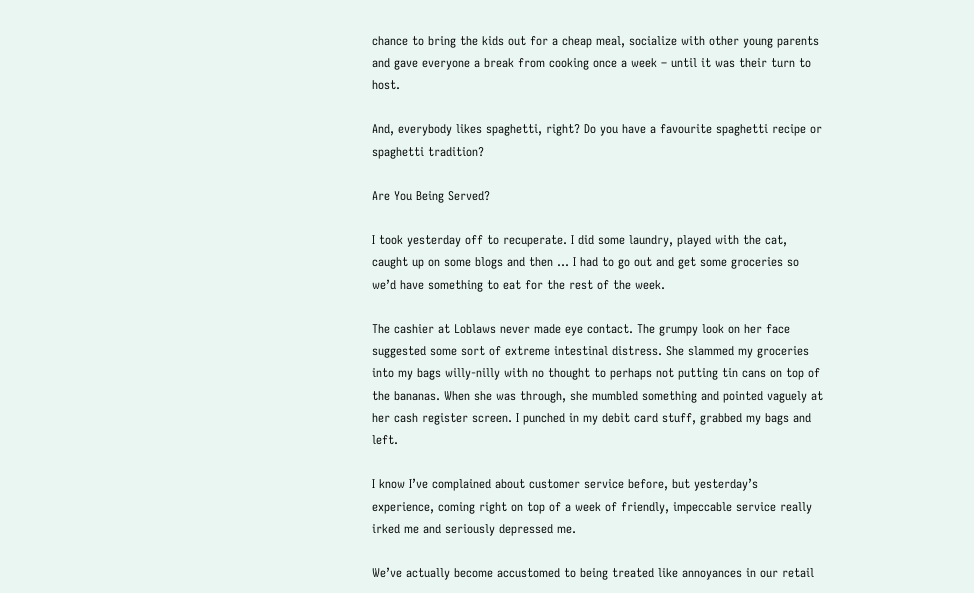chance to bring the kids out for a cheap meal, socialize with other young parents and gave everyone a break from cooking once a week – until it was their turn to host.

And, everybody likes spaghetti, right? Do you have a favourite spaghetti recipe or spaghetti tradition?

Are You Being Served?

I took yesterday off to recuperate. I did some laundry, played with the cat, caught up on some blogs and then … I had to go out and get some groceries so we’d have something to eat for the rest of the week.

The cashier at Loblaws never made eye contact. The grumpy look on her face suggested some sort of extreme intestinal distress. She slammed my groceries into my bags willy-nilly with no thought to perhaps not putting tin cans on top of the bananas. When she was through, she mumbled something and pointed vaguely at her cash register screen. I punched in my debit card stuff, grabbed my bags and left.

I know I’ve complained about customer service before, but yesterday’s experience, coming right on top of a week of friendly, impeccable service really irked me and seriously depressed me.

We’ve actually become accustomed to being treated like annoyances in our retail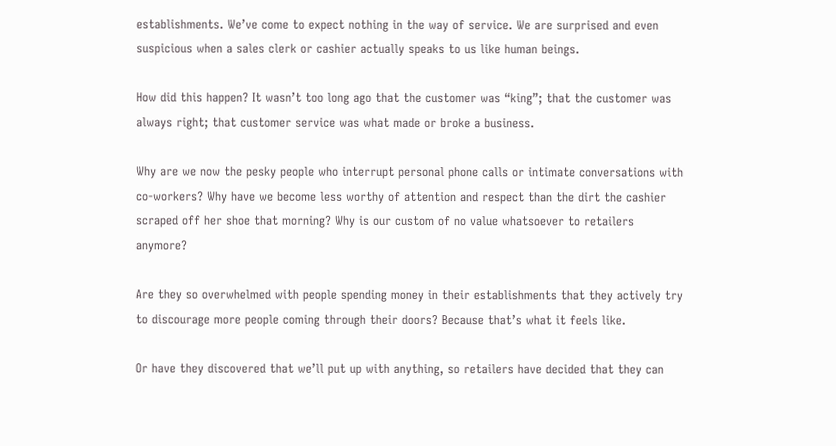establishments. We’ve come to expect nothing in the way of service. We are surprised and even suspicious when a sales clerk or cashier actually speaks to us like human beings.

How did this happen? It wasn’t too long ago that the customer was “king”; that the customer was always right; that customer service was what made or broke a business.

Why are we now the pesky people who interrupt personal phone calls or intimate conversations with co-workers? Why have we become less worthy of attention and respect than the dirt the cashier scraped off her shoe that morning? Why is our custom of no value whatsoever to retailers anymore?

Are they so overwhelmed with people spending money in their establishments that they actively try to discourage more people coming through their doors? Because that’s what it feels like.

Or have they discovered that we’ll put up with anything, so retailers have decided that they can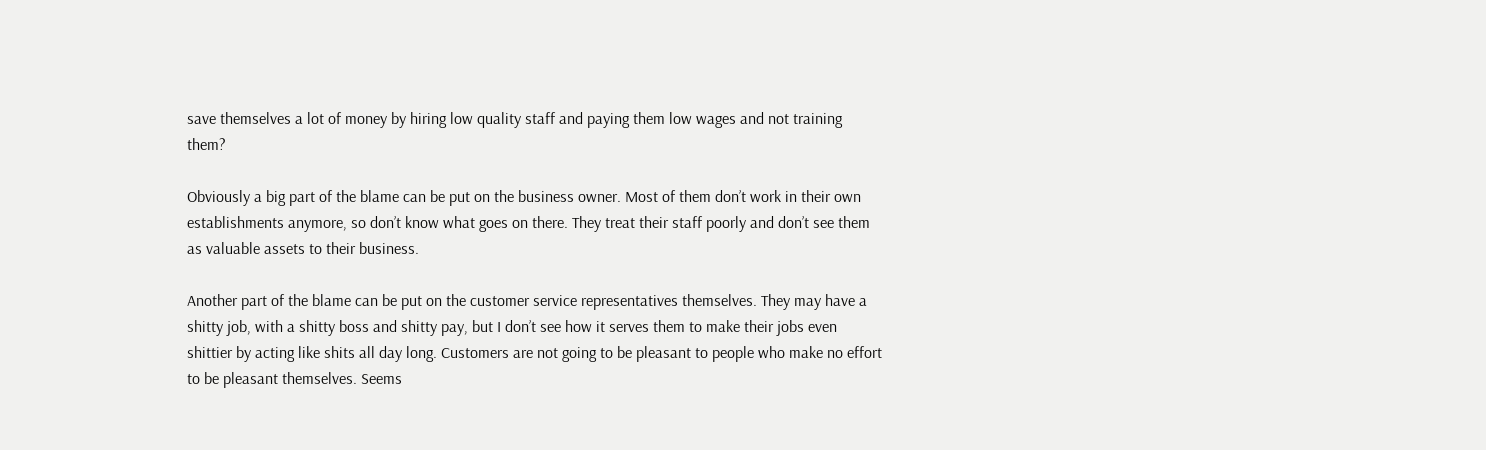save themselves a lot of money by hiring low quality staff and paying them low wages and not training them?

Obviously a big part of the blame can be put on the business owner. Most of them don’t work in their own establishments anymore, so don’t know what goes on there. They treat their staff poorly and don’t see them as valuable assets to their business.

Another part of the blame can be put on the customer service representatives themselves. They may have a shitty job, with a shitty boss and shitty pay, but I don’t see how it serves them to make their jobs even shittier by acting like shits all day long. Customers are not going to be pleasant to people who make no effort to be pleasant themselves. Seems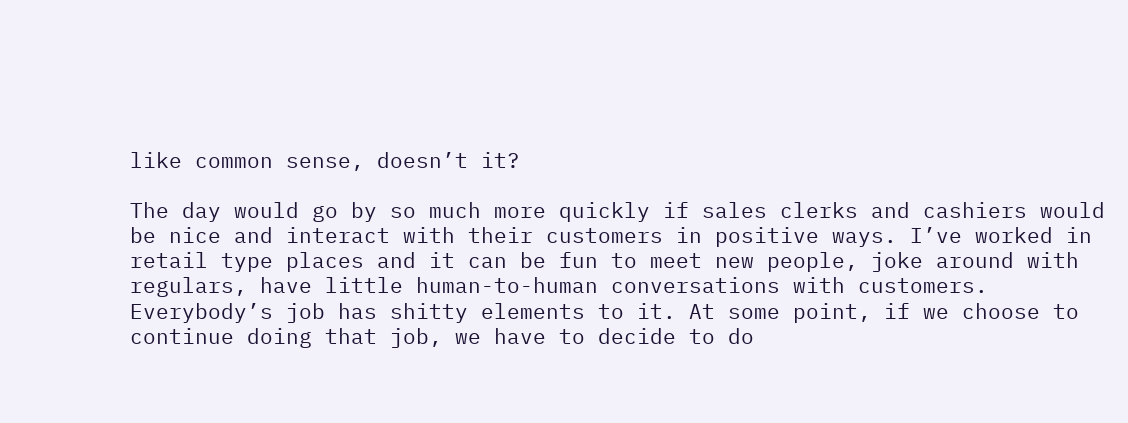like common sense, doesn’t it?

The day would go by so much more quickly if sales clerks and cashiers would be nice and interact with their customers in positive ways. I’ve worked in retail type places and it can be fun to meet new people, joke around with regulars, have little human-to-human conversations with customers. Everybody’s job has shitty elements to it. At some point, if we choose to continue doing that job, we have to decide to do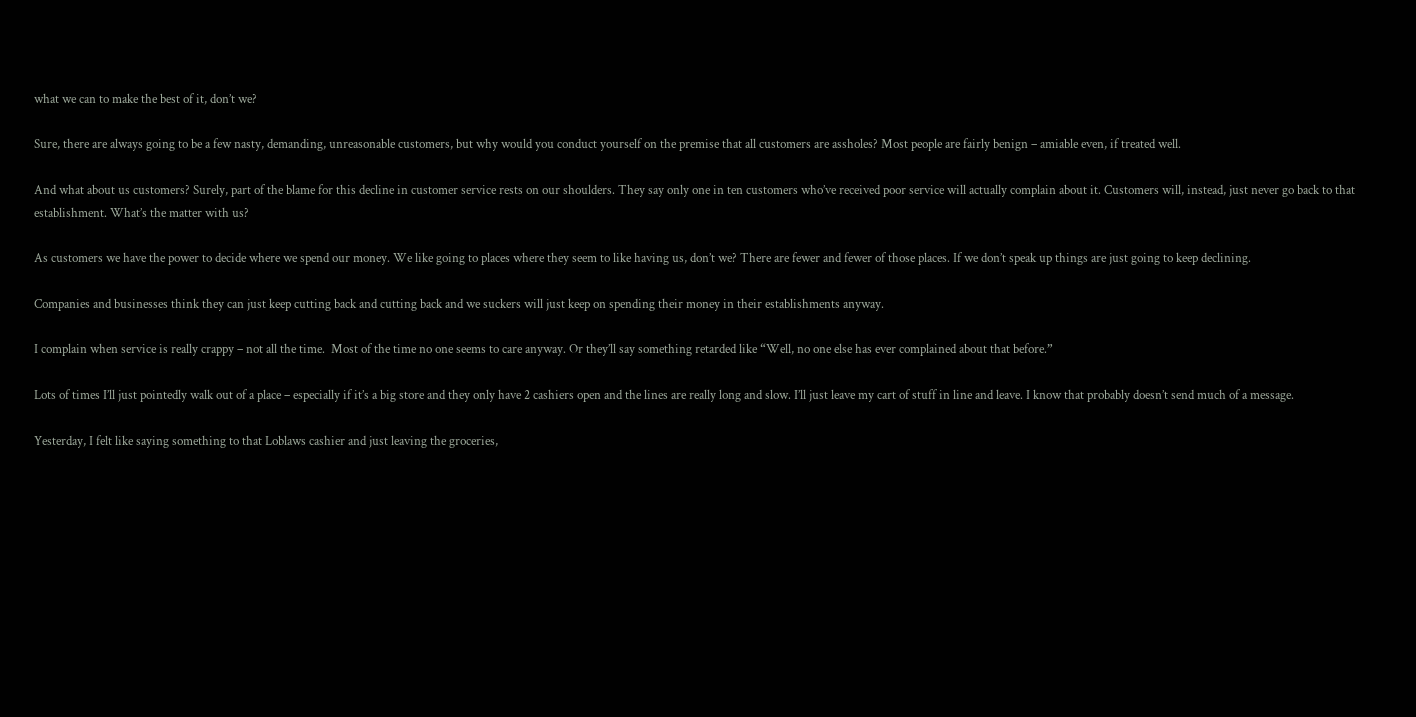what we can to make the best of it, don’t we?

Sure, there are always going to be a few nasty, demanding, unreasonable customers, but why would you conduct yourself on the premise that all customers are assholes? Most people are fairly benign – amiable even, if treated well.

And what about us customers? Surely, part of the blame for this decline in customer service rests on our shoulders. They say only one in ten customers who’ve received poor service will actually complain about it. Customers will, instead, just never go back to that establishment. What’s the matter with us?

As customers we have the power to decide where we spend our money. We like going to places where they seem to like having us, don’t we? There are fewer and fewer of those places. If we don’t speak up things are just going to keep declining.

Companies and businesses think they can just keep cutting back and cutting back and we suckers will just keep on spending their money in their establishments anyway.

I complain when service is really crappy – not all the time.  Most of the time no one seems to care anyway. Or they’ll say something retarded like “Well, no one else has ever complained about that before.”

Lots of times I’ll just pointedly walk out of a place – especially if it’s a big store and they only have 2 cashiers open and the lines are really long and slow. I’ll just leave my cart of stuff in line and leave. I know that probably doesn’t send much of a message.

Yesterday, I felt like saying something to that Loblaws cashier and just leaving the groceries,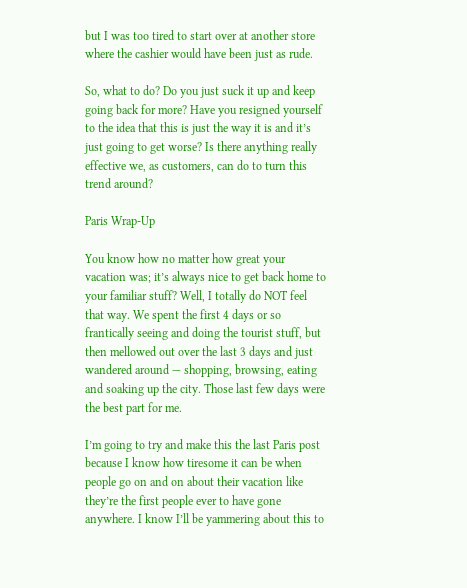but I was too tired to start over at another store where the cashier would have been just as rude.

So, what to do? Do you just suck it up and keep going back for more? Have you resigned yourself to the idea that this is just the way it is and it’s just going to get worse? Is there anything really effective we, as customers, can do to turn this trend around?

Paris Wrap-Up

You know how no matter how great your vacation was; it’s always nice to get back home to your familiar stuff? Well, I totally do NOT feel that way. We spent the first 4 days or so frantically seeing and doing the tourist stuff, but then mellowed out over the last 3 days and just wandered around — shopping, browsing, eating and soaking up the city. Those last few days were the best part for me.

I’m going to try and make this the last Paris post because I know how tiresome it can be when people go on and on about their vacation like they’re the first people ever to have gone anywhere. I know I’ll be yammering about this to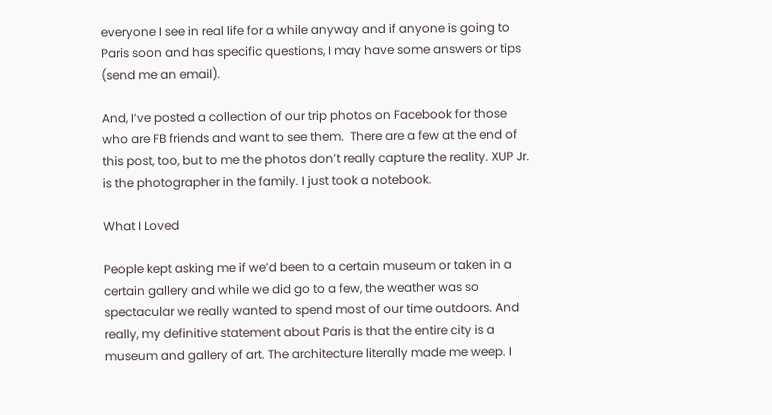everyone I see in real life for a while anyway and if anyone is going to Paris soon and has specific questions, I may have some answers or tips (send me an email).

And, I’ve posted a collection of our trip photos on Facebook for those who are FB friends and want to see them.  There are a few at the end of this post, too, but to me the photos don’t really capture the reality. XUP Jr. is the photographer in the family. I just took a notebook.

What I Loved

People kept asking me if we’d been to a certain museum or taken in a certain gallery and while we did go to a few, the weather was so spectacular we really wanted to spend most of our time outdoors. And really, my definitive statement about Paris is that the entire city is a museum and gallery of art. The architecture literally made me weep. I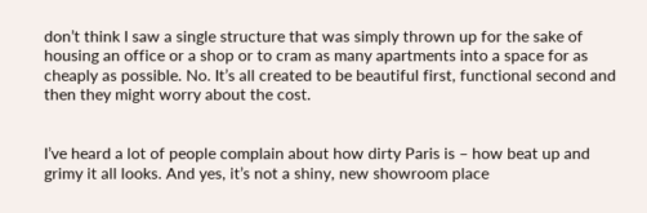don’t think I saw a single structure that was simply thrown up for the sake of housing an office or a shop or to cram as many apartments into a space for as cheaply as possible. No. It’s all created to be beautiful first, functional second and then they might worry about the cost.


I’ve heard a lot of people complain about how dirty Paris is – how beat up and grimy it all looks. And yes, it’s not a shiny, new showroom place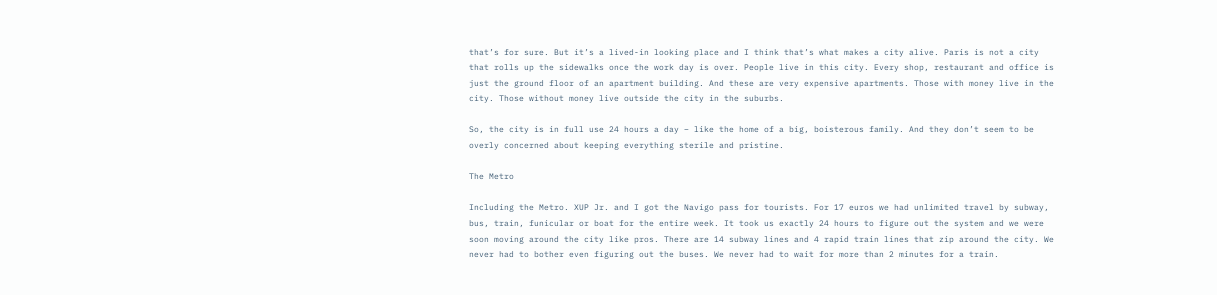that’s for sure. But it’s a lived-in looking place and I think that’s what makes a city alive. Paris is not a city that rolls up the sidewalks once the work day is over. People live in this city. Every shop, restaurant and office is just the ground floor of an apartment building. And these are very expensive apartments. Those with money live in the city. Those without money live outside the city in the suburbs.

So, the city is in full use 24 hours a day – like the home of a big, boisterous family. And they don’t seem to be overly concerned about keeping everything sterile and pristine.

The Metro

Including the Metro. XUP Jr. and I got the Navigo pass for tourists. For 17 euros we had unlimited travel by subway, bus, train, funicular or boat for the entire week. It took us exactly 24 hours to figure out the system and we were soon moving around the city like pros. There are 14 subway lines and 4 rapid train lines that zip around the city. We never had to bother even figuring out the buses. We never had to wait for more than 2 minutes for a train.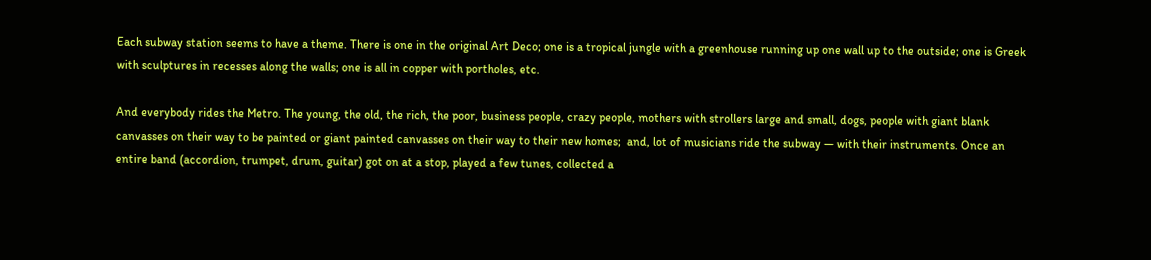Each subway station seems to have a theme. There is one in the original Art Deco; one is a tropical jungle with a greenhouse running up one wall up to the outside; one is Greek with sculptures in recesses along the walls; one is all in copper with portholes, etc.

And everybody rides the Metro. The young, the old, the rich, the poor, business people, crazy people, mothers with strollers large and small, dogs, people with giant blank canvasses on their way to be painted or giant painted canvasses on their way to their new homes;  and, lot of musicians ride the subway — with their instruments. Once an entire band (accordion, trumpet, drum, guitar) got on at a stop, played a few tunes, collected a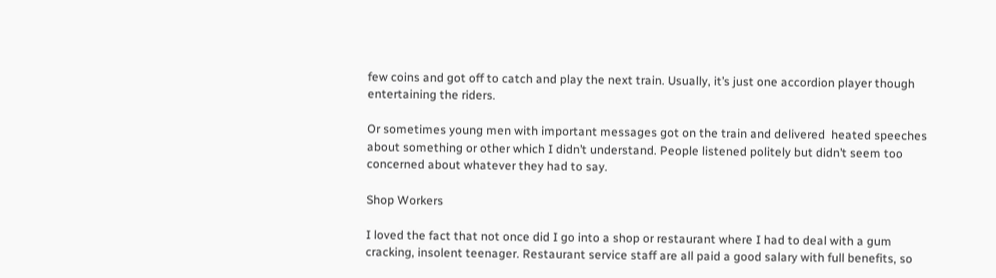few coins and got off to catch and play the next train. Usually, it’s just one accordion player though entertaining the riders.

Or sometimes young men with important messages got on the train and delivered  heated speeches about something or other which I didn’t understand. People listened politely but didn’t seem too concerned about whatever they had to say.

Shop Workers

I loved the fact that not once did I go into a shop or restaurant where I had to deal with a gum cracking, insolent teenager. Restaurant service staff are all paid a good salary with full benefits, so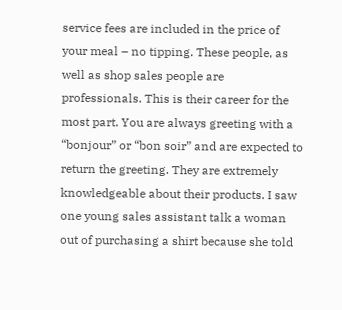service fees are included in the price of your meal – no tipping. These people, as well as shop sales people are professionals. This is their career for the most part. You are always greeting with a “bonjour” or “bon soir” and are expected to return the greeting. They are extremely knowledgeable about their products. I saw one young sales assistant talk a woman out of purchasing a shirt because she told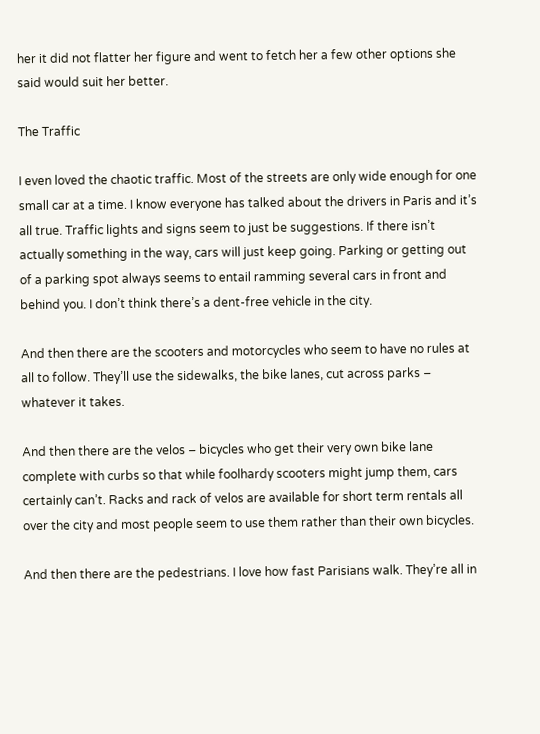her it did not flatter her figure and went to fetch her a few other options she said would suit her better.

The Traffic

I even loved the chaotic traffic. Most of the streets are only wide enough for one small car at a time. I know everyone has talked about the drivers in Paris and it’s all true. Traffic lights and signs seem to just be suggestions. If there isn’t actually something in the way, cars will just keep going. Parking or getting out of a parking spot always seems to entail ramming several cars in front and behind you. I don’t think there’s a dent-free vehicle in the city.

And then there are the scooters and motorcycles who seem to have no rules at all to follow. They’ll use the sidewalks, the bike lanes, cut across parks – whatever it takes.

And then there are the velos – bicycles who get their very own bike lane complete with curbs so that while foolhardy scooters might jump them, cars certainly can’t. Racks and rack of velos are available for short term rentals all over the city and most people seem to use them rather than their own bicycles.

And then there are the pedestrians. I love how fast Parisians walk. They’re all in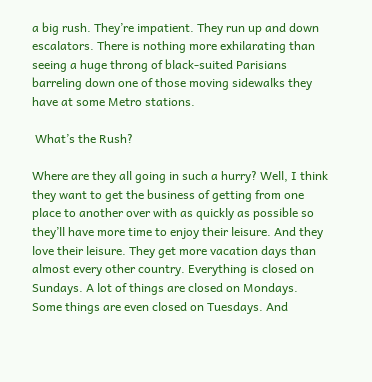a big rush. They’re impatient. They run up and down escalators. There is nothing more exhilarating than seeing a huge throng of black-suited Parisians barreling down one of those moving sidewalks they have at some Metro stations.

 What’s the Rush?

Where are they all going in such a hurry? Well, I think they want to get the business of getting from one place to another over with as quickly as possible so they’ll have more time to enjoy their leisure. And they love their leisure. They get more vacation days than almost every other country. Everything is closed on Sundays. A lot of things are closed on Mondays. Some things are even closed on Tuesdays. And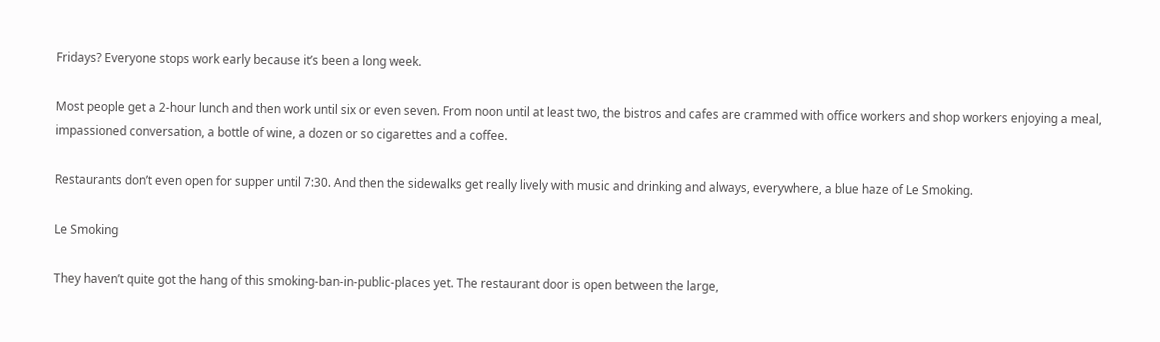Fridays? Everyone stops work early because it’s been a long week.

Most people get a 2-hour lunch and then work until six or even seven. From noon until at least two, the bistros and cafes are crammed with office workers and shop workers enjoying a meal, impassioned conversation, a bottle of wine, a dozen or so cigarettes and a coffee.

Restaurants don’t even open for supper until 7:30. And then the sidewalks get really lively with music and drinking and always, everywhere, a blue haze of Le Smoking.

Le Smoking

They haven’t quite got the hang of this smoking-ban-in-public-places yet. The restaurant door is open between the large,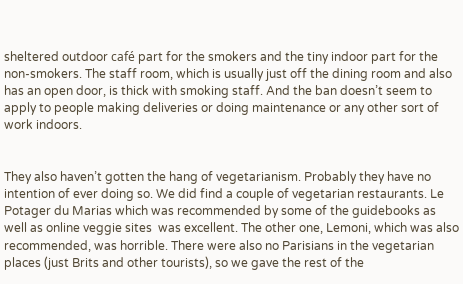sheltered outdoor café part for the smokers and the tiny indoor part for the non-smokers. The staff room, which is usually just off the dining room and also has an open door, is thick with smoking staff. And the ban doesn’t seem to apply to people making deliveries or doing maintenance or any other sort of work indoors.


They also haven’t gotten the hang of vegetarianism. Probably they have no intention of ever doing so. We did find a couple of vegetarian restaurants. Le Potager du Marias which was recommended by some of the guidebooks as well as online veggie sites  was excellent. The other one, Lemoni, which was also recommended, was horrible. There were also no Parisians in the vegetarian places (just Brits and other tourists), so we gave the rest of the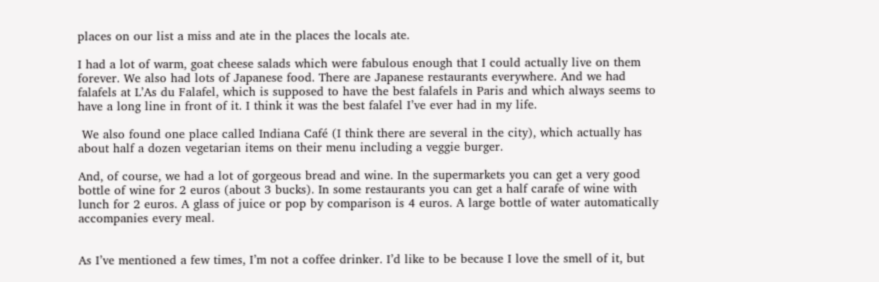places on our list a miss and ate in the places the locals ate.

I had a lot of warm, goat cheese salads which were fabulous enough that I could actually live on them forever. We also had lots of Japanese food. There are Japanese restaurants everywhere. And we had falafels at L’As du Falafel, which is supposed to have the best falafels in Paris and which always seems to have a long line in front of it. I think it was the best falafel I’ve ever had in my life.

 We also found one place called Indiana Café (I think there are several in the city), which actually has about half a dozen vegetarian items on their menu including a veggie burger.

And, of course, we had a lot of gorgeous bread and wine. In the supermarkets you can get a very good bottle of wine for 2 euros (about 3 bucks). In some restaurants you can get a half carafe of wine with lunch for 2 euros. A glass of juice or pop by comparison is 4 euros. A large bottle of water automatically accompanies every meal.


As I’ve mentioned a few times, I’m not a coffee drinker. I’d like to be because I love the smell of it, but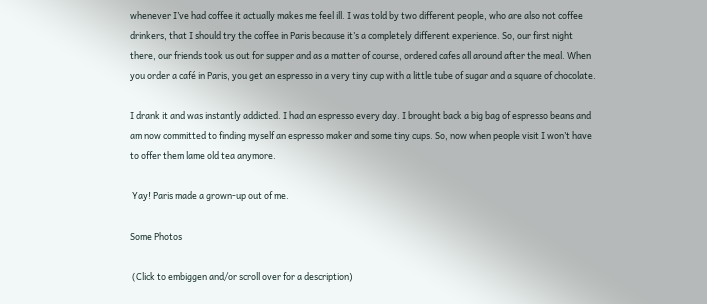whenever I’ve had coffee it actually makes me feel ill. I was told by two different people, who are also not coffee drinkers, that I should try the coffee in Paris because it’s a completely different experience. So, our first night there, our friends took us out for supper and as a matter of course, ordered cafes all around after the meal. When you order a café in Paris, you get an espresso in a very tiny cup with a little tube of sugar and a square of chocolate.

I drank it and was instantly addicted. I had an espresso every day. I brought back a big bag of espresso beans and am now committed to finding myself an espresso maker and some tiny cups. So, now when people visit I won’t have to offer them lame old tea anymore.

 Yay! Paris made a grown-up out of me.

Some Photos

 (Click to embiggen and/or scroll over for a description)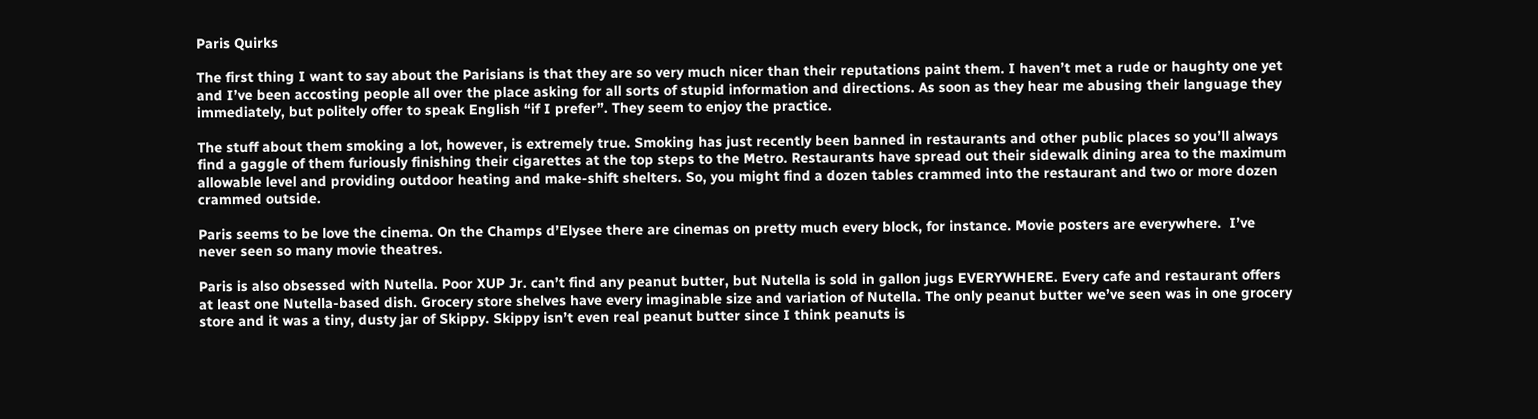Paris Quirks

The first thing I want to say about the Parisians is that they are so very much nicer than their reputations paint them. I haven’t met a rude or haughty one yet and I’ve been accosting people all over the place asking for all sorts of stupid information and directions. As soon as they hear me abusing their language they immediately, but politely offer to speak English “if I prefer”. They seem to enjoy the practice.

The stuff about them smoking a lot, however, is extremely true. Smoking has just recently been banned in restaurants and other public places so you’ll always find a gaggle of them furiously finishing their cigarettes at the top steps to the Metro. Restaurants have spread out their sidewalk dining area to the maximum allowable level and providing outdoor heating and make-shift shelters. So, you might find a dozen tables crammed into the restaurant and two or more dozen crammed outside.

Paris seems to be love the cinema. On the Champs d’Elysee there are cinemas on pretty much every block, for instance. Movie posters are everywhere.  I’ve never seen so many movie theatres.

Paris is also obsessed with Nutella. Poor XUP Jr. can’t find any peanut butter, but Nutella is sold in gallon jugs EVERYWHERE. Every cafe and restaurant offers at least one Nutella-based dish. Grocery store shelves have every imaginable size and variation of Nutella. The only peanut butter we’ve seen was in one grocery store and it was a tiny, dusty jar of Skippy. Skippy isn’t even real peanut butter since I think peanuts is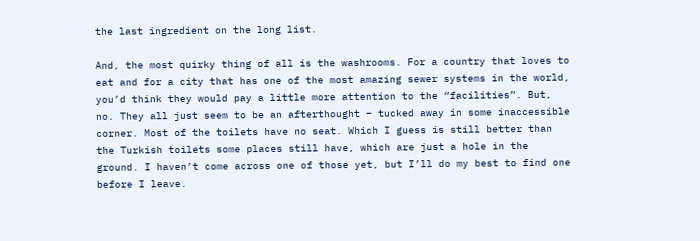the last ingredient on the long list.

And, the most quirky thing of all is the washrooms. For a country that loves to eat and for a city that has one of the most amazing sewer systems in the world, you’d think they would pay a little more attention to the “facilities”. But, no. They all just seem to be an afterthought – tucked away in some inaccessible corner. Most of the toilets have no seat. Which I guess is still better than the Turkish toilets some places still have, which are just a hole in the ground. I haven’t come across one of those yet, but I’ll do my best to find one before I leave.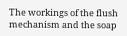The workings of the flush mechanism and the soap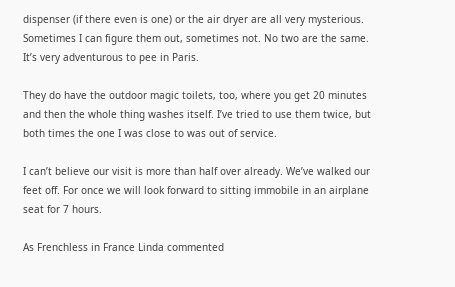dispenser (if there even is one) or the air dryer are all very mysterious. Sometimes I can figure them out, sometimes not. No two are the same. It’s very adventurous to pee in Paris.

They do have the outdoor magic toilets, too, where you get 20 minutes and then the whole thing washes itself. I’ve tried to use them twice, but both times the one I was close to was out of service.

I can’t believe our visit is more than half over already. We’ve walked our feet off. For once we will look forward to sitting immobile in an airplane seat for 7 hours.

As Frenchless in France Linda commented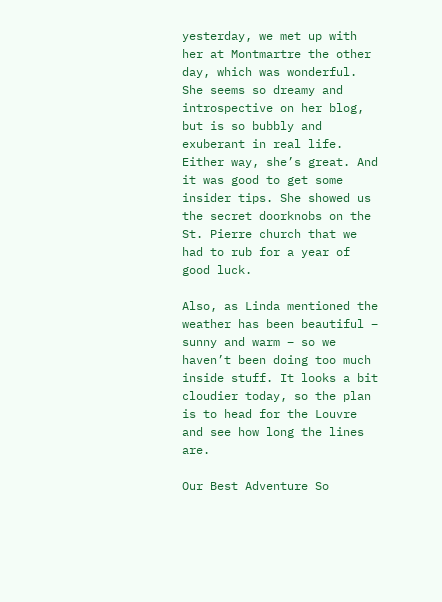yesterday, we met up with her at Montmartre the other day, which was wonderful. She seems so dreamy and introspective on her blog, but is so bubbly and exuberant in real life. Either way, she’s great. And it was good to get some insider tips. She showed us the secret doorknobs on the St. Pierre church that we had to rub for a year of good luck.

Also, as Linda mentioned the weather has been beautiful – sunny and warm – so we haven’t been doing too much inside stuff. It looks a bit cloudier today, so the plan is to head for the Louvre and see how long the lines are.

Our Best Adventure So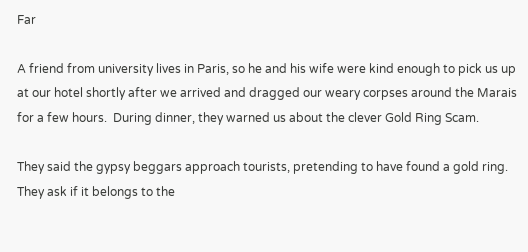Far

A friend from university lives in Paris, so he and his wife were kind enough to pick us up at our hotel shortly after we arrived and dragged our weary corpses around the Marais for a few hours.  During dinner, they warned us about the clever Gold Ring Scam.

They said the gypsy beggars approach tourists, pretending to have found a gold ring. They ask if it belongs to the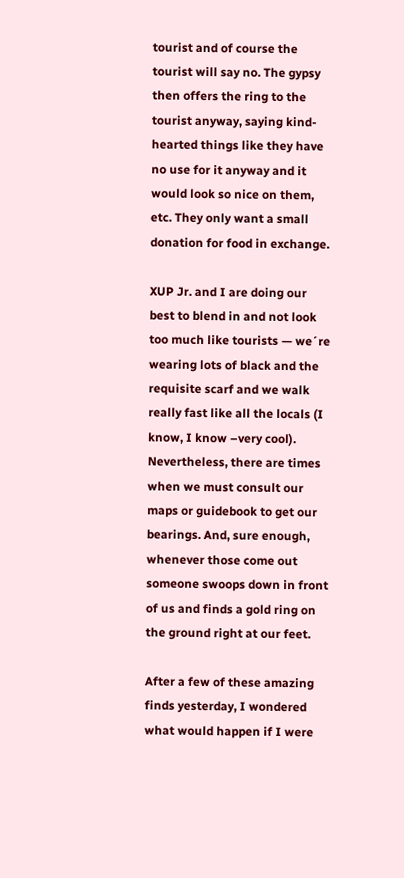tourist and of course the tourist will say no. The gypsy then offers the ring to the tourist anyway, saying kind-hearted things like they have no use for it anyway and it would look so nice on them, etc. They only want a small donation for food in exchange.

XUP Jr. and I are doing our best to blend in and not look too much like tourists — we´re wearing lots of black and the requisite scarf and we walk really fast like all the locals (I know, I know –very cool). Nevertheless, there are times when we must consult our maps or guidebook to get our bearings. And, sure enough, whenever those come out someone swoops down in front of us and finds a gold ring on the ground right at our feet.

After a few of these amazing finds yesterday, I wondered what would happen if I were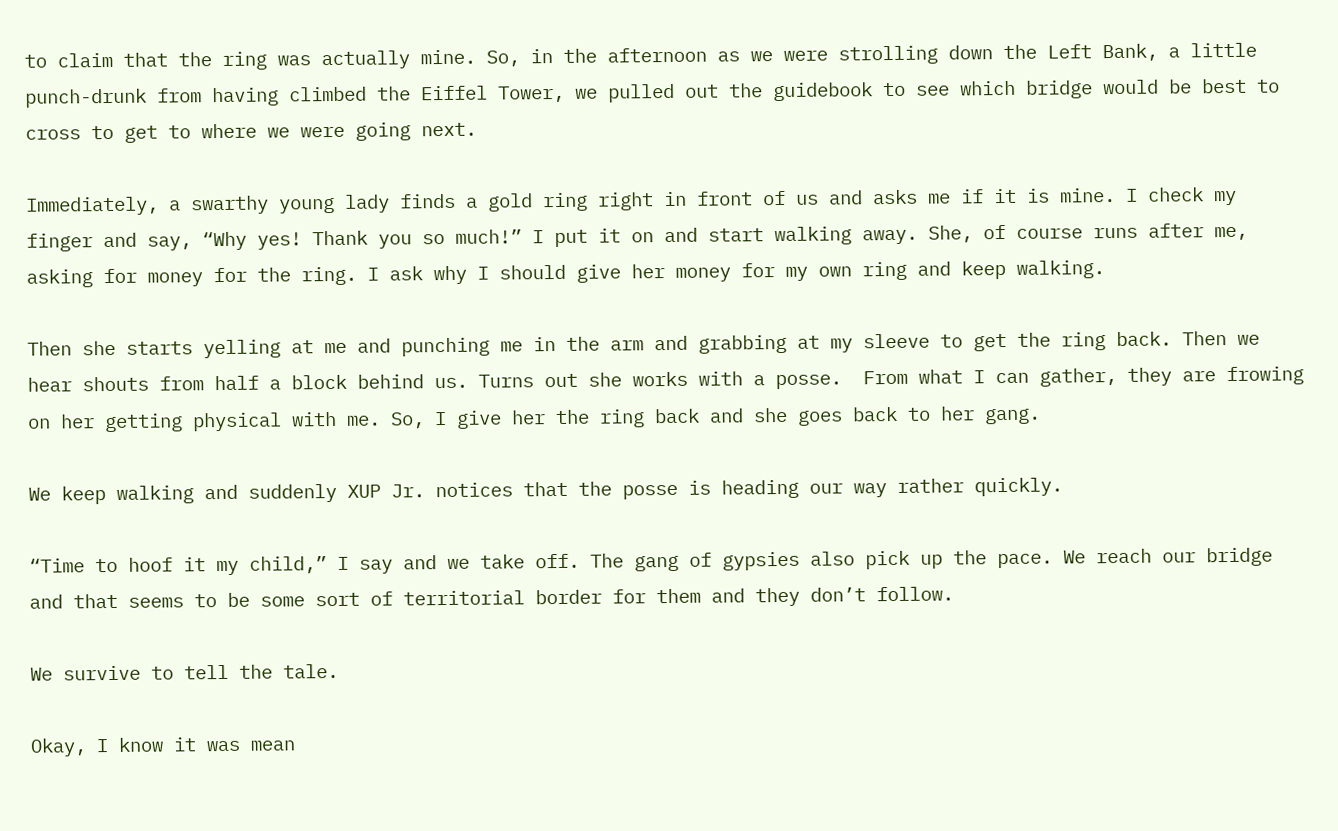to claim that the ring was actually mine. So, in the afternoon as we were strolling down the Left Bank, a little punch-drunk from having climbed the Eiffel Tower, we pulled out the guidebook to see which bridge would be best to cross to get to where we were going next.

Immediately, a swarthy young lady finds a gold ring right in front of us and asks me if it is mine. I check my finger and say, “Why yes! Thank you so much!” I put it on and start walking away. She, of course runs after me, asking for money for the ring. I ask why I should give her money for my own ring and keep walking.

Then she starts yelling at me and punching me in the arm and grabbing at my sleeve to get the ring back. Then we hear shouts from half a block behind us. Turns out she works with a posse.  From what I can gather, they are frowing on her getting physical with me. So, I give her the ring back and she goes back to her gang.

We keep walking and suddenly XUP Jr. notices that the posse is heading our way rather quickly.

“Time to hoof it my child,” I say and we take off. The gang of gypsies also pick up the pace. We reach our bridge and that seems to be some sort of territorial border for them and they don’t follow.

We survive to tell the tale.

Okay, I know it was mean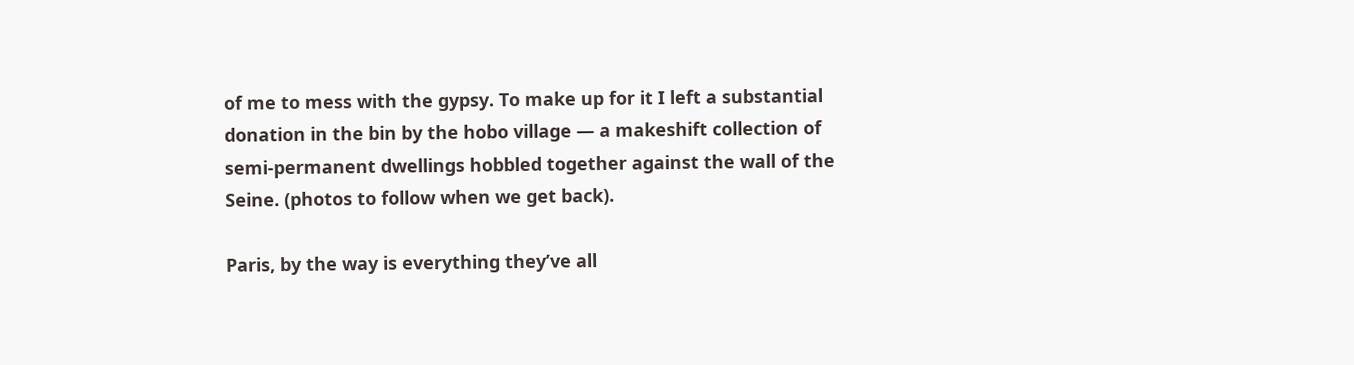of me to mess with the gypsy. To make up for it I left a substantial donation in the bin by the hobo village — a makeshift collection of semi-permanent dwellings hobbled together against the wall of the Seine. (photos to follow when we get back).

Paris, by the way is everything they’ve all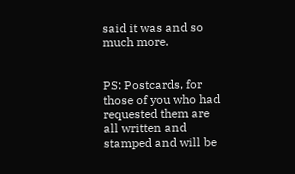said it was and so much more.


PS: Postcards, for those of you who had requested them are all written and stamped and will be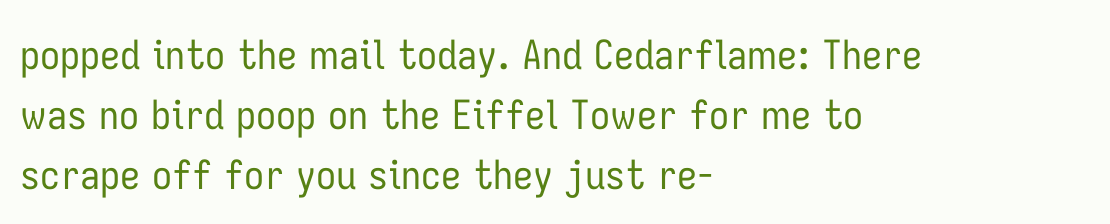popped into the mail today. And Cedarflame: There was no bird poop on the Eiffel Tower for me to scrape off for you since they just re-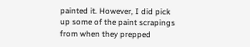painted it. However, I did pick up some of the paint scrapings from when they prepped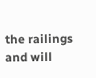the railings and will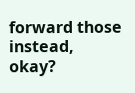forward those instead, okay?